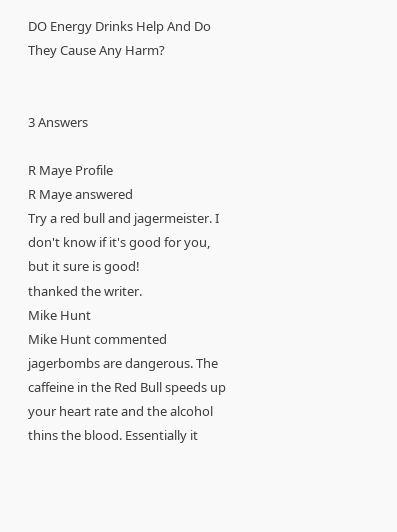DO Energy Drinks Help And Do They Cause Any Harm?


3 Answers

R Maye Profile
R Maye answered
Try a red bull and jagermeister. I don't know if it's good for you, but it sure is good!
thanked the writer.
Mike Hunt
Mike Hunt commented
jagerbombs are dangerous. The caffeine in the Red Bull speeds up your heart rate and the alcohol thins the blood. Essentially it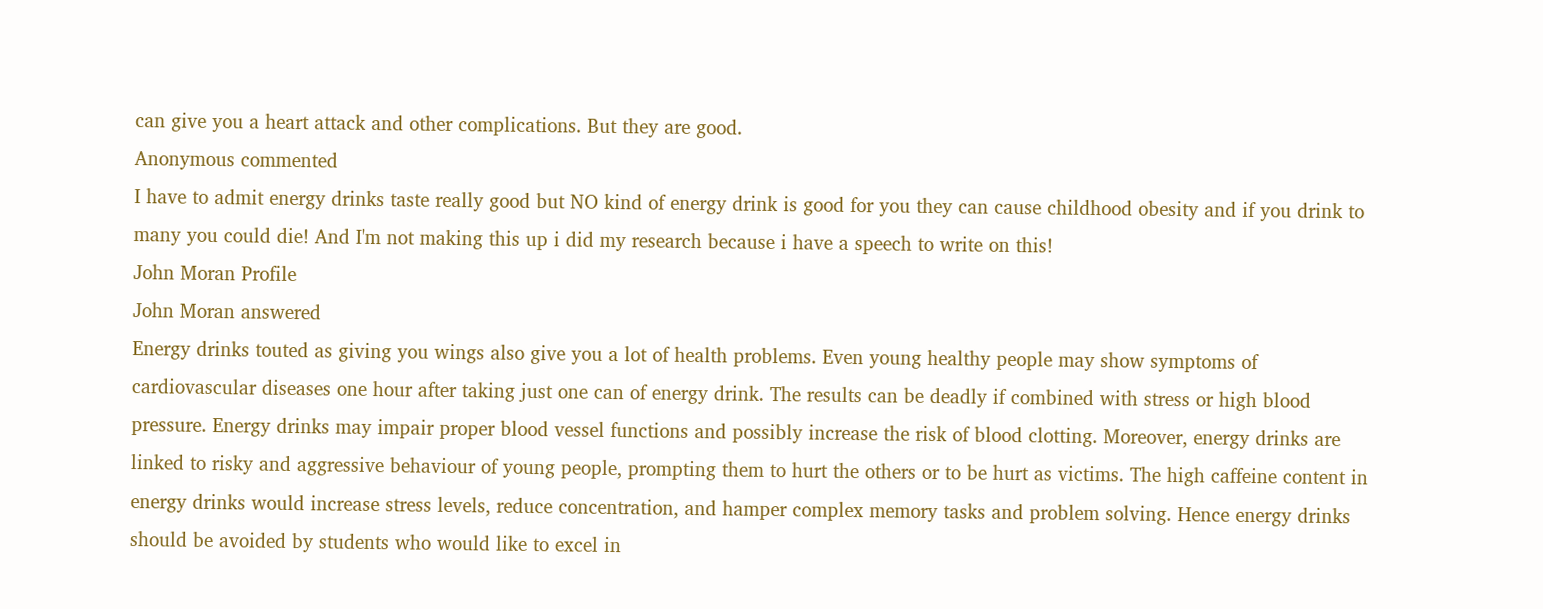can give you a heart attack and other complications. But they are good.
Anonymous commented
I have to admit energy drinks taste really good but NO kind of energy drink is good for you they can cause childhood obesity and if you drink to many you could die! And I'm not making this up i did my research because i have a speech to write on this!
John Moran Profile
John Moran answered
Energy drinks touted as giving you wings also give you a lot of health problems. Even young healthy people may show symptoms of cardiovascular diseases one hour after taking just one can of energy drink. The results can be deadly if combined with stress or high blood pressure. Energy drinks may impair proper blood vessel functions and possibly increase the risk of blood clotting. Moreover, energy drinks are linked to risky and aggressive behaviour of young people, prompting them to hurt the others or to be hurt as victims. The high caffeine content in energy drinks would increase stress levels, reduce concentration, and hamper complex memory tasks and problem solving. Hence energy drinks should be avoided by students who would like to excel in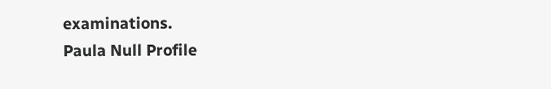examinations.
Paula Null Profile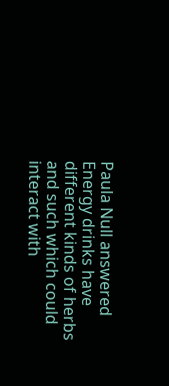Paula Null answered
Energy drinks have different kinds of herbs and such which could interact with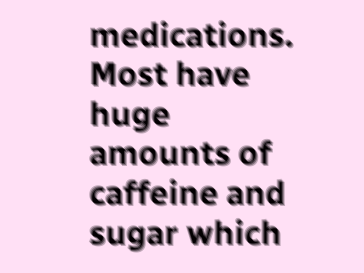medications. Most have huge amounts of caffeine and sugar which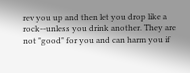rev you up and then let you drop like a rock--unless you drink another. They are not "good" for you and can harm you if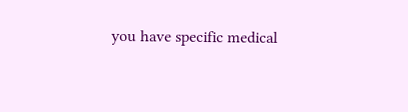you have specific medical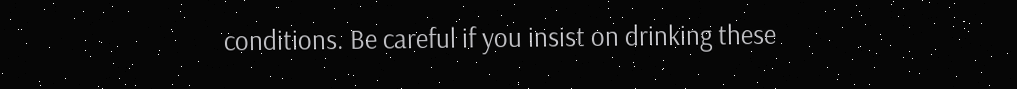conditions. Be careful if you insist on drinking these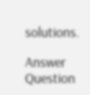solutions.

Answer Question